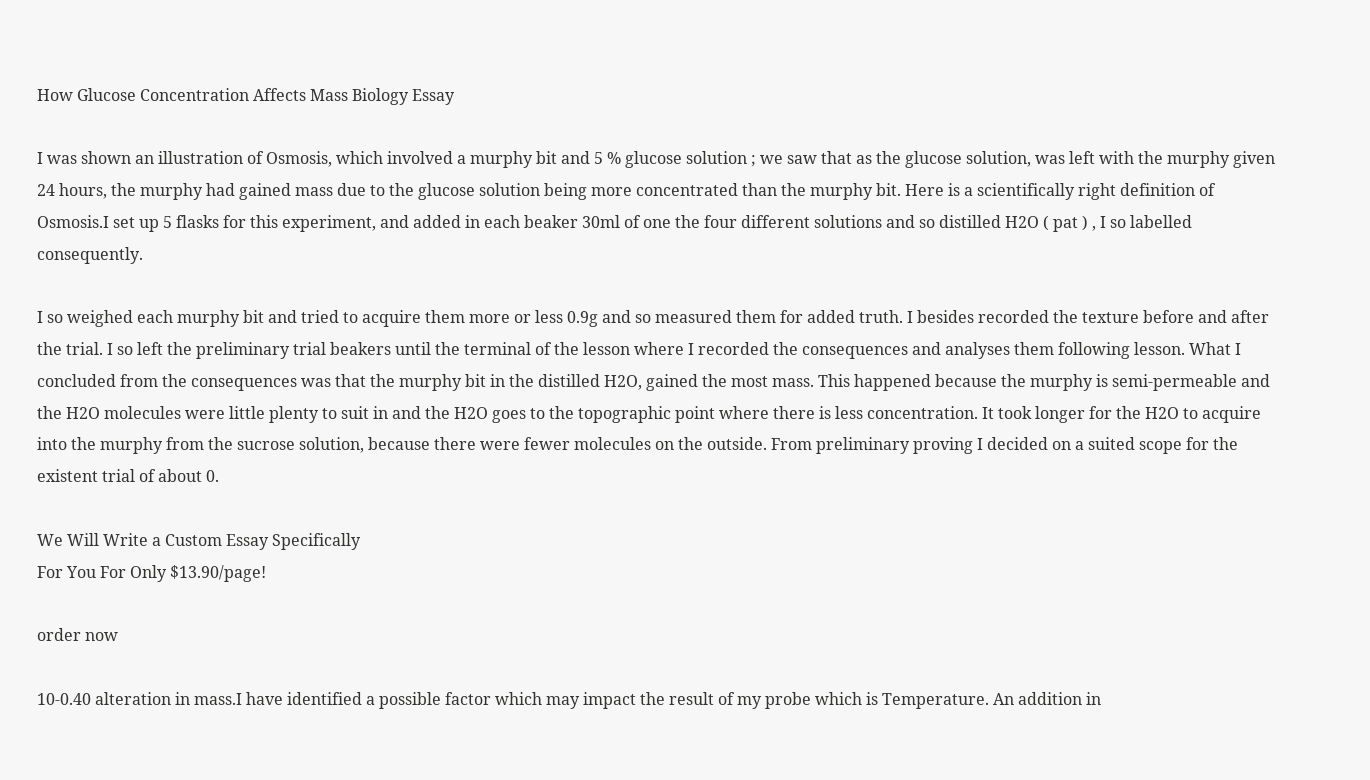How Glucose Concentration Affects Mass Biology Essay

I was shown an illustration of Osmosis, which involved a murphy bit and 5 % glucose solution ; we saw that as the glucose solution, was left with the murphy given 24 hours, the murphy had gained mass due to the glucose solution being more concentrated than the murphy bit. Here is a scientifically right definition of Osmosis.I set up 5 flasks for this experiment, and added in each beaker 30ml of one the four different solutions and so distilled H2O ( pat ) , I so labelled consequently.

I so weighed each murphy bit and tried to acquire them more or less 0.9g and so measured them for added truth. I besides recorded the texture before and after the trial. I so left the preliminary trial beakers until the terminal of the lesson where I recorded the consequences and analyses them following lesson. What I concluded from the consequences was that the murphy bit in the distilled H2O, gained the most mass. This happened because the murphy is semi-permeable and the H2O molecules were little plenty to suit in and the H2O goes to the topographic point where there is less concentration. It took longer for the H2O to acquire into the murphy from the sucrose solution, because there were fewer molecules on the outside. From preliminary proving I decided on a suited scope for the existent trial of about 0.

We Will Write a Custom Essay Specifically
For You For Only $13.90/page!

order now

10-0.40 alteration in mass.I have identified a possible factor which may impact the result of my probe which is Temperature. An addition in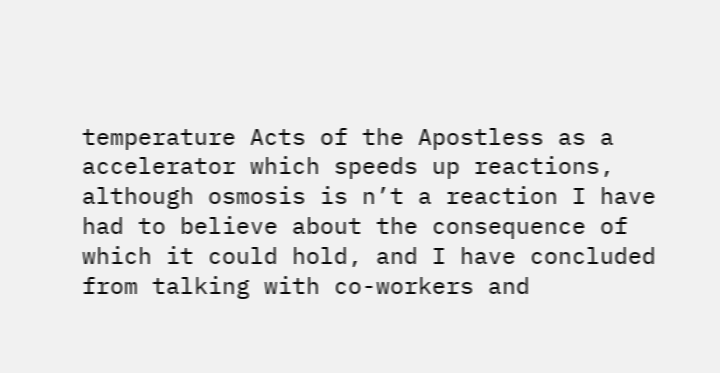temperature Acts of the Apostless as a accelerator which speeds up reactions, although osmosis is n’t a reaction I have had to believe about the consequence of which it could hold, and I have concluded from talking with co-workers and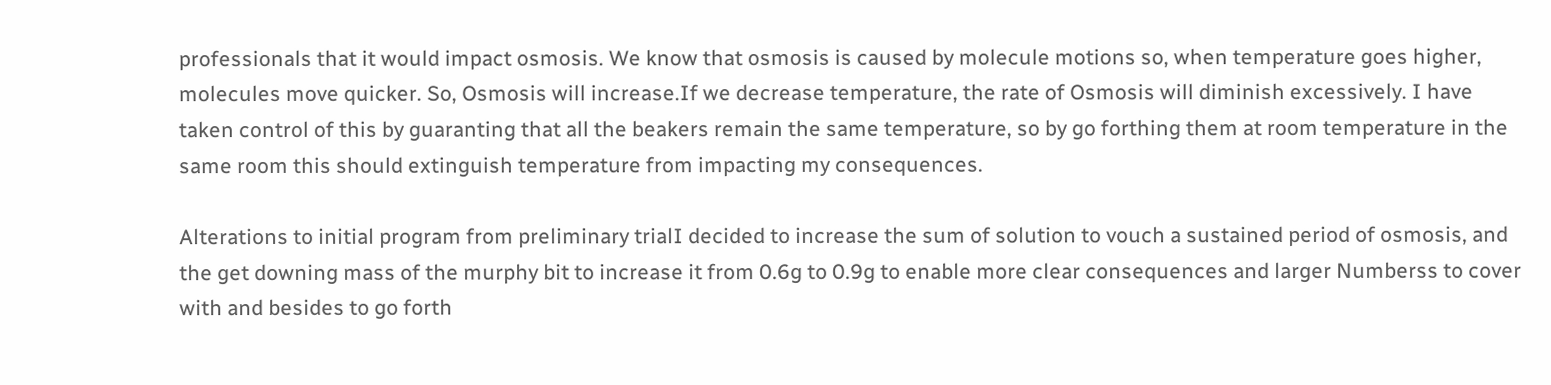professionals that it would impact osmosis. We know that osmosis is caused by molecule motions so, when temperature goes higher, molecules move quicker. So, Osmosis will increase.If we decrease temperature, the rate of Osmosis will diminish excessively. I have taken control of this by guaranting that all the beakers remain the same temperature, so by go forthing them at room temperature in the same room this should extinguish temperature from impacting my consequences.

Alterations to initial program from preliminary trialI decided to increase the sum of solution to vouch a sustained period of osmosis, and the get downing mass of the murphy bit to increase it from 0.6g to 0.9g to enable more clear consequences and larger Numberss to cover with and besides to go forth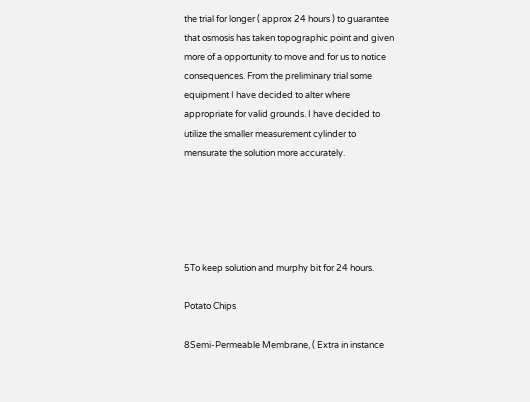the trial for longer ( approx 24 hours ) to guarantee that osmosis has taken topographic point and given more of a opportunity to move and for us to notice consequences. From the preliminary trial some equipment I have decided to alter where appropriate for valid grounds. I have decided to utilize the smaller measurement cylinder to mensurate the solution more accurately.





5To keep solution and murphy bit for 24 hours.

Potato Chips

8Semi-Permeable Membrane, ( Extra in instance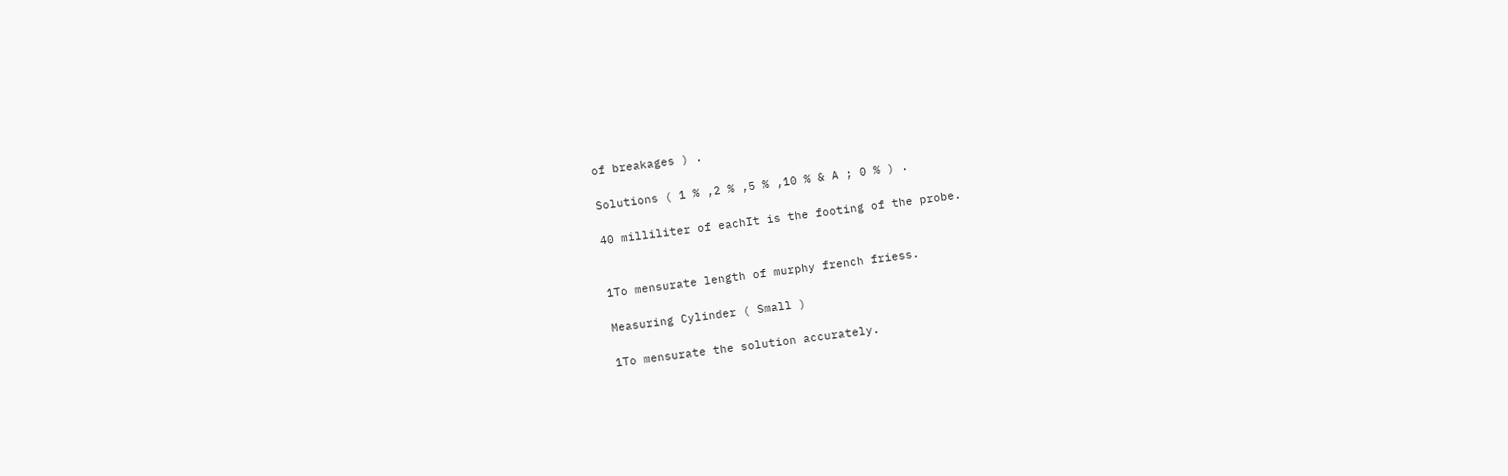of breakages ) .

Solutions ( 1 % ,2 % ,5 % ,10 % & A ; 0 % ) .

40 milliliter of eachIt is the footing of the probe.


1To mensurate length of murphy french friess.

Measuring Cylinder ( Small )

1To mensurate the solution accurately.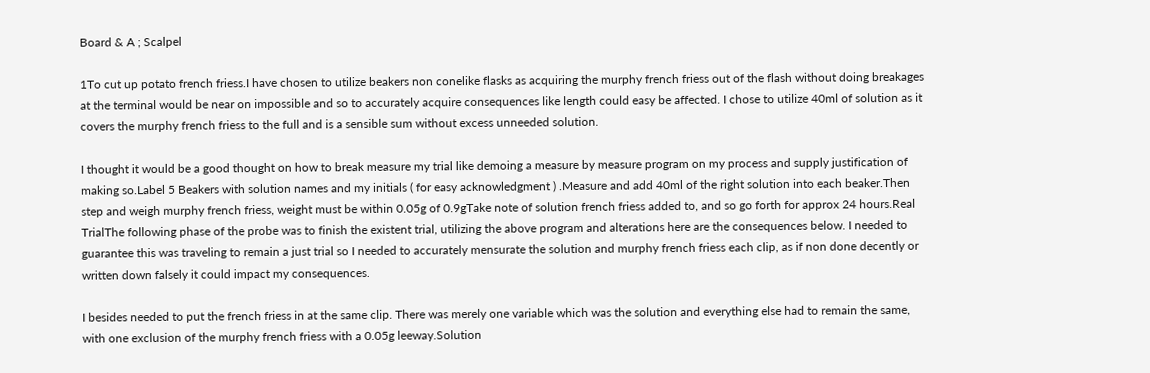Board & A ; Scalpel

1To cut up potato french friess.I have chosen to utilize beakers non conelike flasks as acquiring the murphy french friess out of the flash without doing breakages at the terminal would be near on impossible and so to accurately acquire consequences like length could easy be affected. I chose to utilize 40ml of solution as it covers the murphy french friess to the full and is a sensible sum without excess unneeded solution.

I thought it would be a good thought on how to break measure my trial like demoing a measure by measure program on my process and supply justification of making so.Label 5 Beakers with solution names and my initials ( for easy acknowledgment ) .Measure and add 40ml of the right solution into each beaker.Then step and weigh murphy french friess, weight must be within 0.05g of 0.9gTake note of solution french friess added to, and so go forth for approx 24 hours.Real TrialThe following phase of the probe was to finish the existent trial, utilizing the above program and alterations here are the consequences below. I needed to guarantee this was traveling to remain a just trial so I needed to accurately mensurate the solution and murphy french friess each clip, as if non done decently or written down falsely it could impact my consequences.

I besides needed to put the french friess in at the same clip. There was merely one variable which was the solution and everything else had to remain the same, with one exclusion of the murphy french friess with a 0.05g leeway.Solution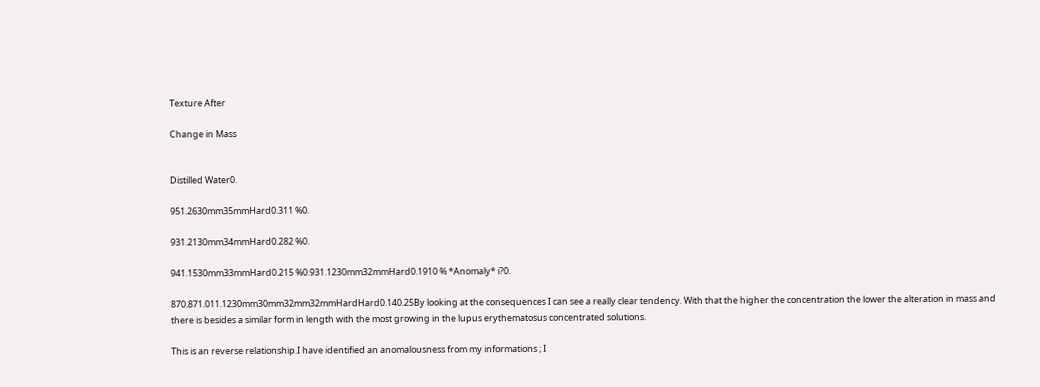Texture After

Change in Mass


Distilled Water0.

951.2630mm35mmHard0.311 %0.

931.2130mm34mmHard0.282 %0.

941.1530mm33mmHard0.215 %0.931.1230mm32mmHard0.1910 % *Anomaly* i?0.

870.871.011.1230mm30mm32mm32mmHardHard0.140.25By looking at the consequences I can see a really clear tendency. With that the higher the concentration the lower the alteration in mass and there is besides a similar form in length with the most growing in the lupus erythematosus concentrated solutions.

This is an reverse relationship.I have identified an anomalousness from my informations ; I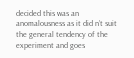decided this was an anomalousness as it did n’t suit the general tendency of the experiment and goes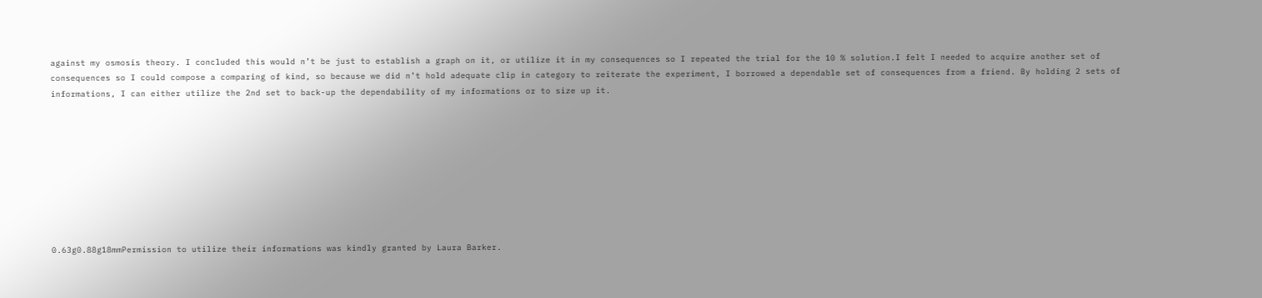against my osmosis theory. I concluded this would n’t be just to establish a graph on it, or utilize it in my consequences so I repeated the trial for the 10 % solution.I felt I needed to acquire another set of consequences so I could compose a comparing of kind, so because we did n’t hold adequate clip in category to reiterate the experiment, I borrowed a dependable set of consequences from a friend. By holding 2 sets of informations, I can either utilize the 2nd set to back-up the dependability of my informations or to size up it.









0.63g0.88g18mmPermission to utilize their informations was kindly granted by Laura Barker.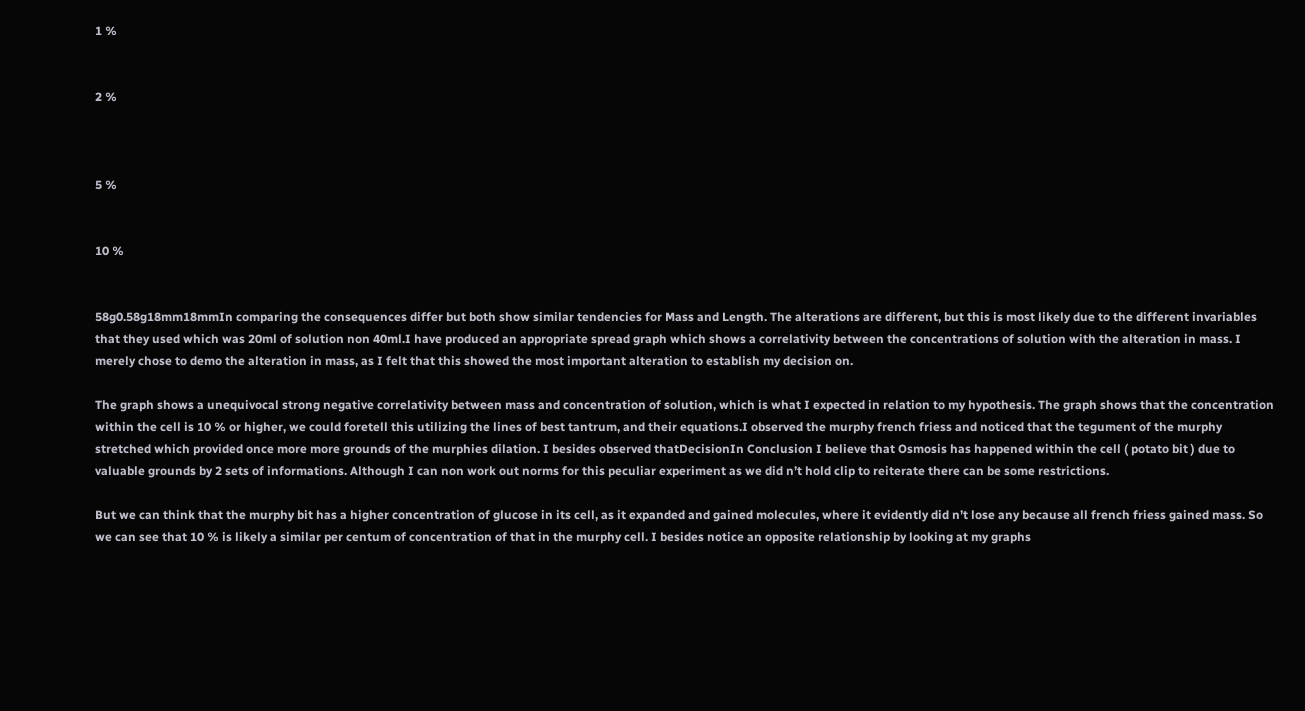1 %


2 %



5 %


10 %


58g0.58g18mm18mmIn comparing the consequences differ but both show similar tendencies for Mass and Length. The alterations are different, but this is most likely due to the different invariables that they used which was 20ml of solution non 40ml.I have produced an appropriate spread graph which shows a correlativity between the concentrations of solution with the alteration in mass. I merely chose to demo the alteration in mass, as I felt that this showed the most important alteration to establish my decision on.

The graph shows a unequivocal strong negative correlativity between mass and concentration of solution, which is what I expected in relation to my hypothesis. The graph shows that the concentration within the cell is 10 % or higher, we could foretell this utilizing the lines of best tantrum, and their equations.I observed the murphy french friess and noticed that the tegument of the murphy stretched which provided once more more grounds of the murphies dilation. I besides observed thatDecisionIn Conclusion I believe that Osmosis has happened within the cell ( potato bit ) due to valuable grounds by 2 sets of informations. Although I can non work out norms for this peculiar experiment as we did n’t hold clip to reiterate there can be some restrictions.

But we can think that the murphy bit has a higher concentration of glucose in its cell, as it expanded and gained molecules, where it evidently did n’t lose any because all french friess gained mass. So we can see that 10 % is likely a similar per centum of concentration of that in the murphy cell. I besides notice an opposite relationship by looking at my graphs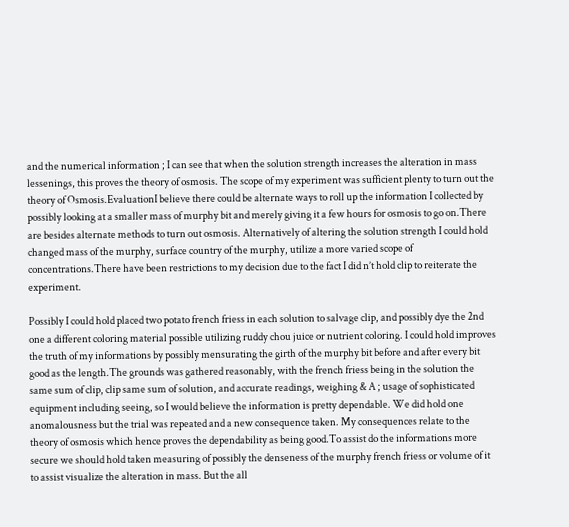and the numerical information ; I can see that when the solution strength increases the alteration in mass lessenings, this proves the theory of osmosis. The scope of my experiment was sufficient plenty to turn out the theory of Osmosis.EvaluationI believe there could be alternate ways to roll up the information I collected by possibly looking at a smaller mass of murphy bit and merely giving it a few hours for osmosis to go on.There are besides alternate methods to turn out osmosis. Alternatively of altering the solution strength I could hold changed mass of the murphy, surface country of the murphy, utilize a more varied scope of concentrations.There have been restrictions to my decision due to the fact I did n’t hold clip to reiterate the experiment.

Possibly I could hold placed two potato french friess in each solution to salvage clip, and possibly dye the 2nd one a different coloring material possible utilizing ruddy chou juice or nutrient coloring. I could hold improves the truth of my informations by possibly mensurating the girth of the murphy bit before and after every bit good as the length.The grounds was gathered reasonably, with the french friess being in the solution the same sum of clip, clip same sum of solution, and accurate readings, weighing & A ; usage of sophisticated equipment including seeing, so I would believe the information is pretty dependable. We did hold one anomalousness but the trial was repeated and a new consequence taken. My consequences relate to the theory of osmosis which hence proves the dependability as being good.To assist do the informations more secure we should hold taken measuring of possibly the denseness of the murphy french friess or volume of it to assist visualize the alteration in mass. But the all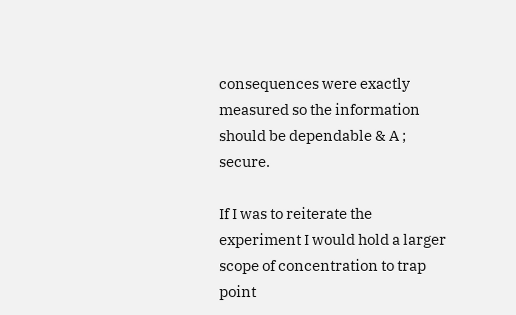consequences were exactly measured so the information should be dependable & A ; secure.

If I was to reiterate the experiment I would hold a larger scope of concentration to trap point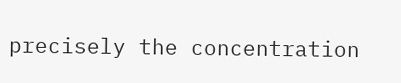precisely the concentration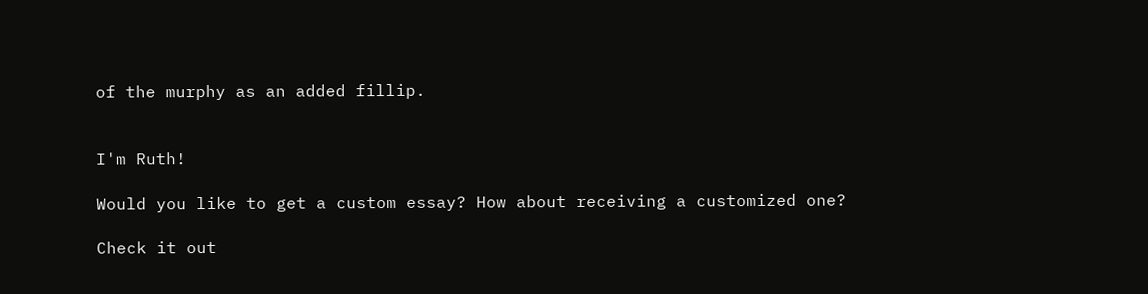of the murphy as an added fillip.


I'm Ruth!

Would you like to get a custom essay? How about receiving a customized one?

Check it out